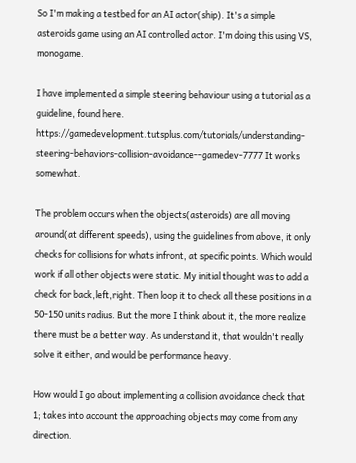So I'm making a testbed for an AI actor(ship). It's a simple asteroids game using an AI controlled actor. I'm doing this using VS, monogame.

I have implemented a simple steering behaviour using a tutorial as a guideline, found here. https://gamedevelopment.tutsplus.com/tutorials/understanding-steering-behaviors-collision-avoidance--gamedev-7777 It works somewhat.

The problem occurs when the objects(asteroids) are all moving around(at different speeds), using the guidelines from above, it only checks for collisions for whats infront, at specific points. Which would work if all other objects were static. My initial thought was to add a check for back,left,right. Then loop it to check all these positions in a 50-150 units radius. But the more I think about it, the more realize there must be a better way. As understand it, that wouldn't really solve it either, and would be performance heavy.

How would I go about implementing a collision avoidance check that 1; takes into account the approaching objects may come from any direction.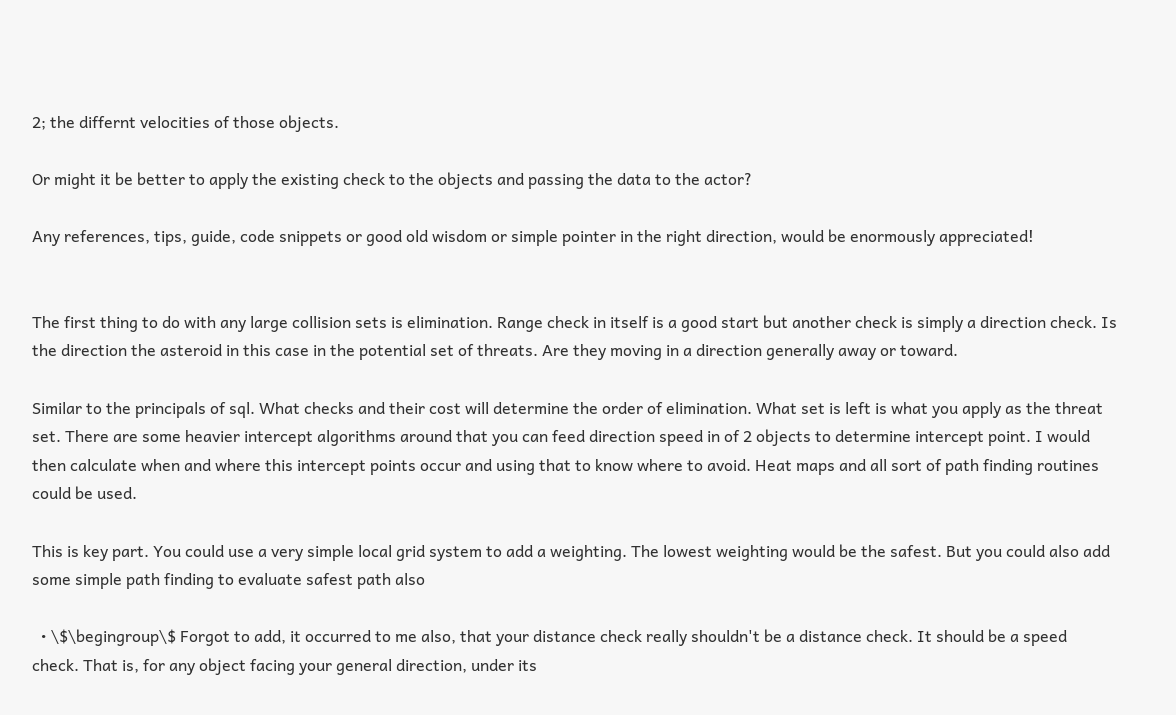2; the differnt velocities of those objects.

Or might it be better to apply the existing check to the objects and passing the data to the actor?

Any references, tips, guide, code snippets or good old wisdom or simple pointer in the right direction, would be enormously appreciated!


The first thing to do with any large collision sets is elimination. Range check in itself is a good start but another check is simply a direction check. Is the direction the asteroid in this case in the potential set of threats. Are they moving in a direction generally away or toward.

Similar to the principals of sql. What checks and their cost will determine the order of elimination. What set is left is what you apply as the threat set. There are some heavier intercept algorithms around that you can feed direction speed in of 2 objects to determine intercept point. I would then calculate when and where this intercept points occur and using that to know where to avoid. Heat maps and all sort of path finding routines could be used.

This is key part. You could use a very simple local grid system to add a weighting. The lowest weighting would be the safest. But you could also add some simple path finding to evaluate safest path also

  • \$\begingroup\$ Forgot to add, it occurred to me also, that your distance check really shouldn't be a distance check. It should be a speed check. That is, for any object facing your general direction, under its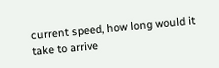current speed, how long would it take to arrive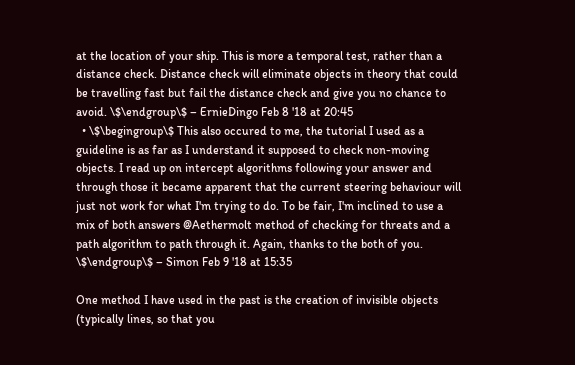at the location of your ship. This is more a temporal test, rather than a distance check. Distance check will eliminate objects in theory that could be travelling fast but fail the distance check and give you no chance to avoid. \$\endgroup\$ – ErnieDingo Feb 8 '18 at 20:45
  • \$\begingroup\$ This also occured to me, the tutorial I used as a guideline is as far as I understand it supposed to check non-moving objects. I read up on intercept algorithms following your answer and through those it became apparent that the current steering behaviour will just not work for what I'm trying to do. To be fair, I'm inclined to use a mix of both answers @Aethermolt method of checking for threats and a path algorithm to path through it. Again, thanks to the both of you. \$\endgroup\$ – Simon Feb 9 '18 at 15:35

One method I have used in the past is the creation of invisible objects (typically lines, so that you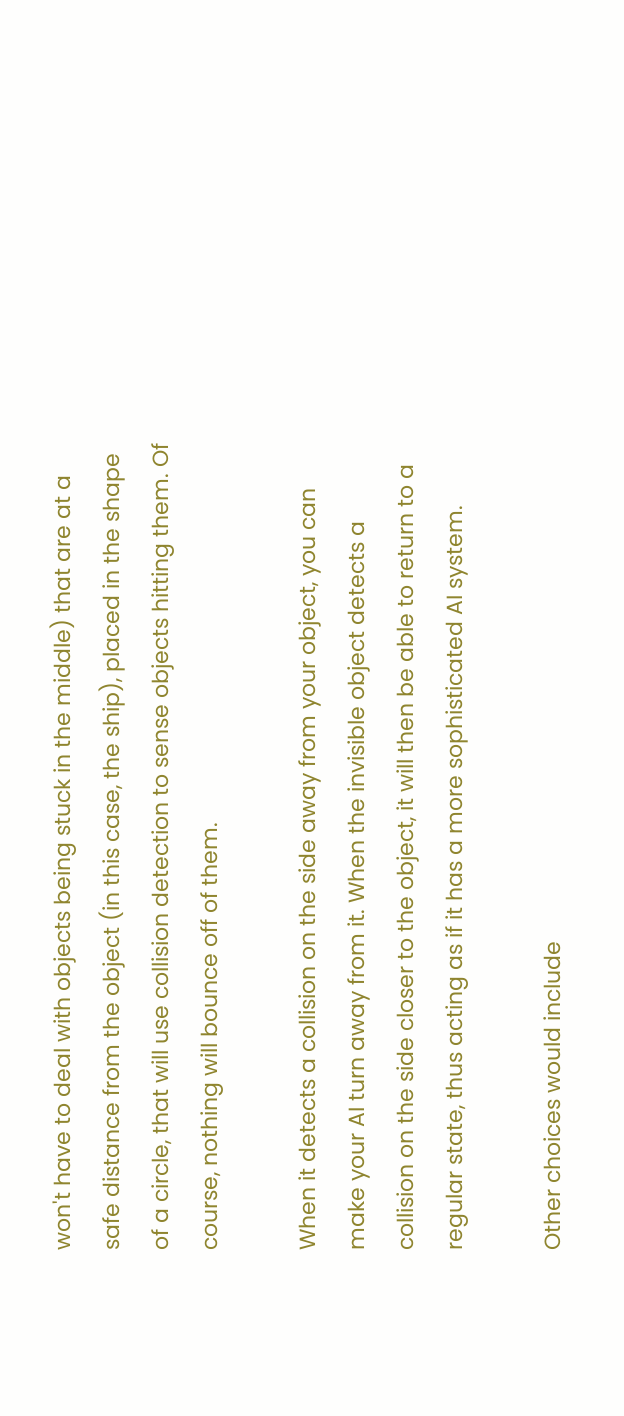won't have to deal with objects being stuck in the middle) that are at a safe distance from the object (in this case, the ship), placed in the shape of a circle, that will use collision detection to sense objects hitting them. Of course, nothing will bounce off of them.

When it detects a collision on the side away from your object, you can make your AI turn away from it. When the invisible object detects a collision on the side closer to the object, it will then be able to return to a regular state, thus acting as if it has a more sophisticated AI system.

Other choices would include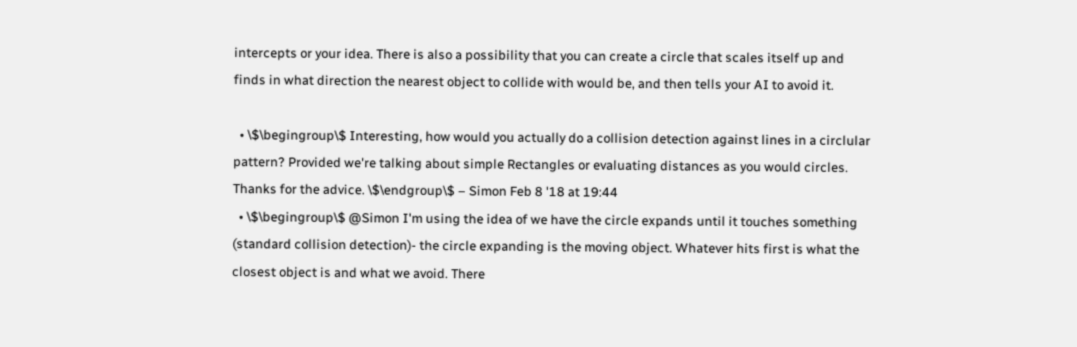intercepts or your idea. There is also a possibility that you can create a circle that scales itself up and finds in what direction the nearest object to collide with would be, and then tells your AI to avoid it.

  • \$\begingroup\$ Interesting, how would you actually do a collision detection against lines in a circlular pattern? Provided we're talking about simple Rectangles or evaluating distances as you would circles. Thanks for the advice. \$\endgroup\$ – Simon Feb 8 '18 at 19:44
  • \$\begingroup\$ @Simon I'm using the idea of we have the circle expands until it touches something (standard collision detection)- the circle expanding is the moving object. Whatever hits first is what the closest object is and what we avoid. There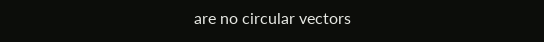are no circular vectors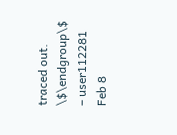traced out. \$\endgroup\$ – user112281 Feb 8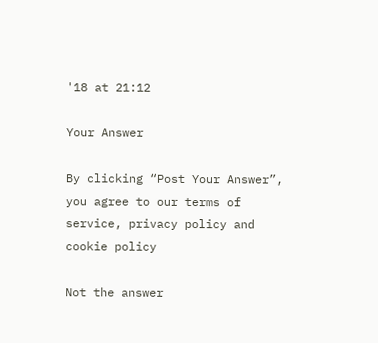'18 at 21:12

Your Answer

By clicking “Post Your Answer”, you agree to our terms of service, privacy policy and cookie policy

Not the answer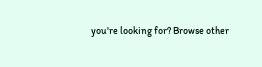you're looking for? Browse other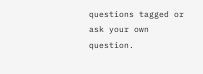questions tagged or ask your own question.